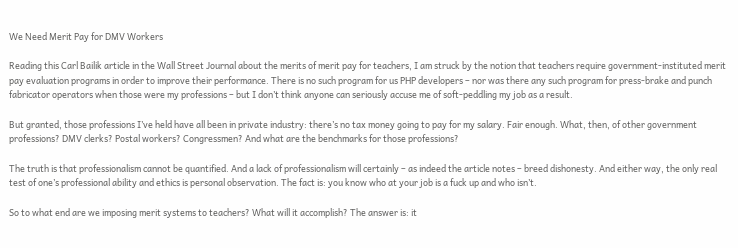We Need Merit Pay for DMV Workers

Reading this Carl Bailik article in the Wall Street Journal about the merits of merit pay for teachers, I am struck by the notion that teachers require government-instituted merit pay evaluation programs in order to improve their performance. There is no such program for us PHP developers – nor was there any such program for press-brake and punch fabricator operators when those were my professions – but I don’t think anyone can seriously accuse me of soft-peddling my job as a result.

But granted, those professions I’ve held have all been in private industry: there’s no tax money going to pay for my salary. Fair enough. What, then, of other government professions? DMV clerks? Postal workers? Congressmen? And what are the benchmarks for those professions?

The truth is that professionalism cannot be quantified. And a lack of professionalism will certainly – as indeed the article notes – breed dishonesty. And either way, the only real test of one’s professional ability and ethics is personal observation. The fact is: you know who at your job is a fuck up and who isn’t.

So to what end are we imposing merit systems to teachers? What will it accomplish? The answer is: it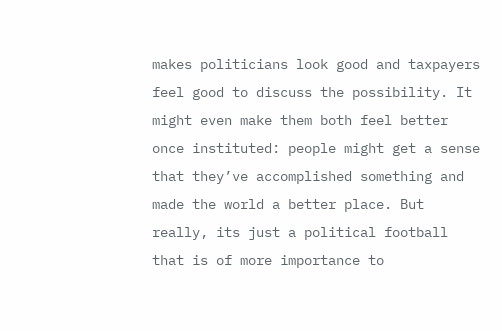makes politicians look good and taxpayers feel good to discuss the possibility. It might even make them both feel better once instituted: people might get a sense that they’ve accomplished something and made the world a better place. But really, its just a political football that is of more importance to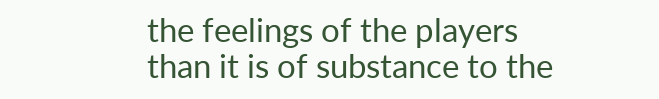the feelings of the players than it is of substance to the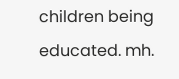children being educated. mh.